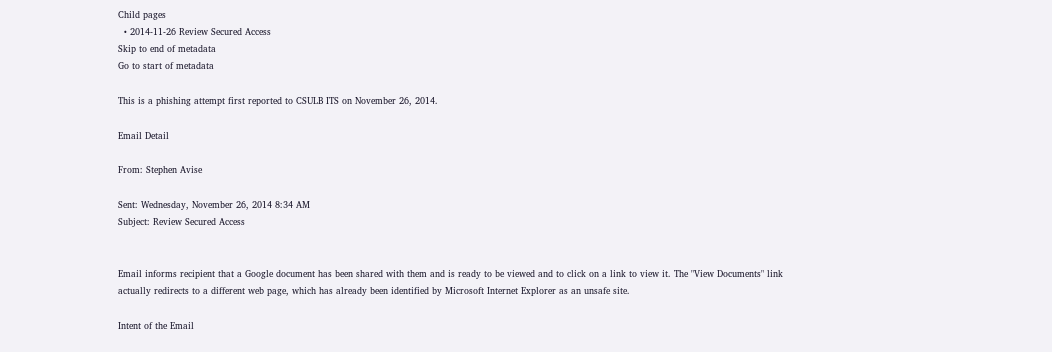Child pages
  • 2014-11-26 Review Secured Access
Skip to end of metadata
Go to start of metadata

This is a phishing attempt first reported to CSULB ITS on November 26, 2014.

Email Detail

From: Stephen Avise

Sent: Wednesday, November 26, 2014 8:34 AM
Subject: Review Secured Access


Email informs recipient that a Google document has been shared with them and is ready to be viewed and to click on a link to view it. The "View Documents" link actually redirects to a different web page, which has already been identified by Microsoft Internet Explorer as an unsafe site.

Intent of the Email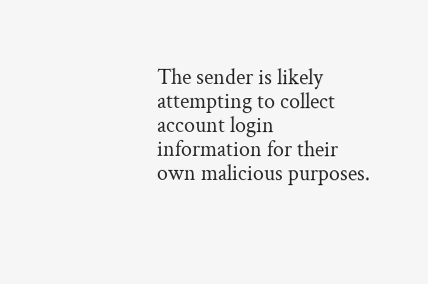The sender is likely attempting to collect account login information for their own malicious purposes.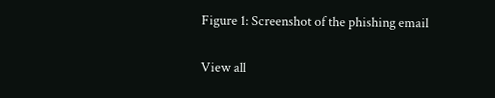Figure 1: Screenshot of the phishing email

View all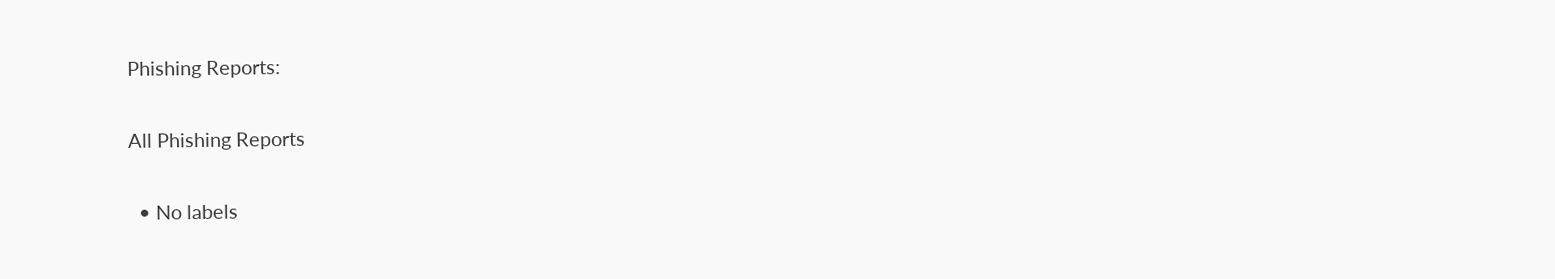Phishing Reports:

All Phishing Reports

  • No labels